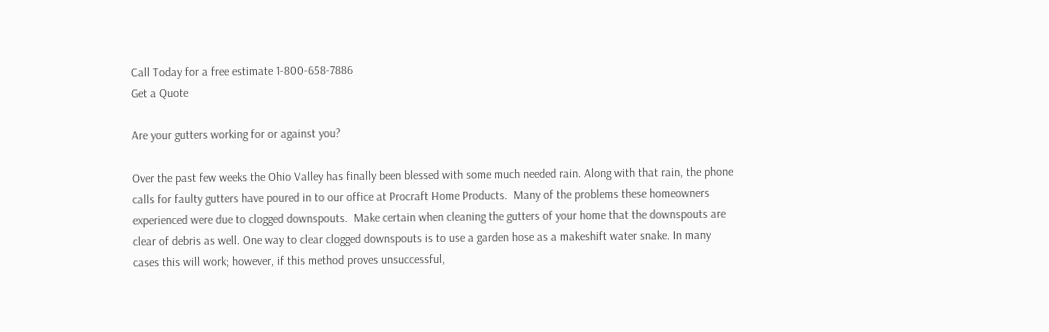Call Today for a free estimate 1-800-658-7886
Get a Quote

Are your gutters working for or against you?

Over the past few weeks the Ohio Valley has finally been blessed with some much needed rain. Along with that rain, the phone calls for faulty gutters have poured in to our office at Procraft Home Products.  Many of the problems these homeowners experienced were due to clogged downspouts.  Make certain when cleaning the gutters of your home that the downspouts are clear of debris as well. One way to clear clogged downspouts is to use a garden hose as a makeshift water snake. In many cases this will work; however, if this method proves unsuccessful,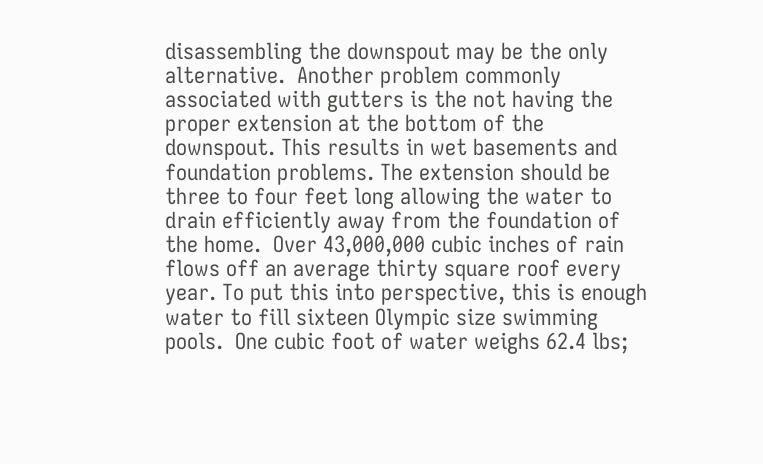disassembling the downspout may be the only alternative.  Another problem commonly associated with gutters is the not having the proper extension at the bottom of the downspout. This results in wet basements and foundation problems. The extension should be three to four feet long allowing the water to drain efficiently away from the foundation of the home.  Over 43,000,000 cubic inches of rain flows off an average thirty square roof every year. To put this into perspective, this is enough water to fill sixteen Olympic size swimming pools.  One cubic foot of water weighs 62.4 lbs;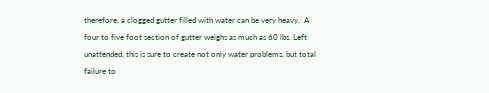therefore, a clogged gutter filled with water can be very heavy.  A four to five foot section of gutter weighs as much as 60 lbs. Left unattended, this is sure to create not only water problems, but total failure to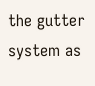the gutter system as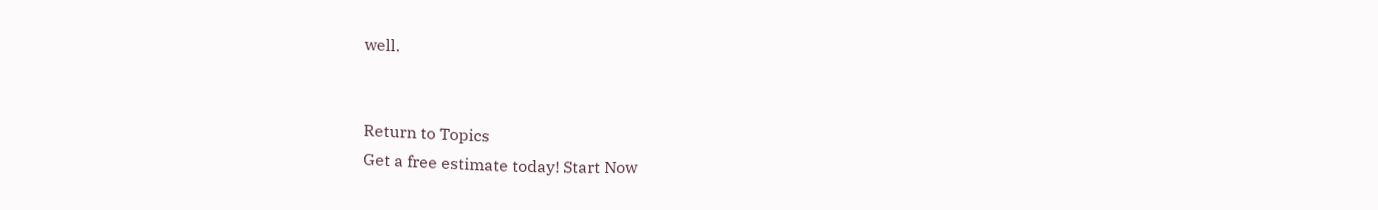well.


Return to Topics
Get a free estimate today! Start Now